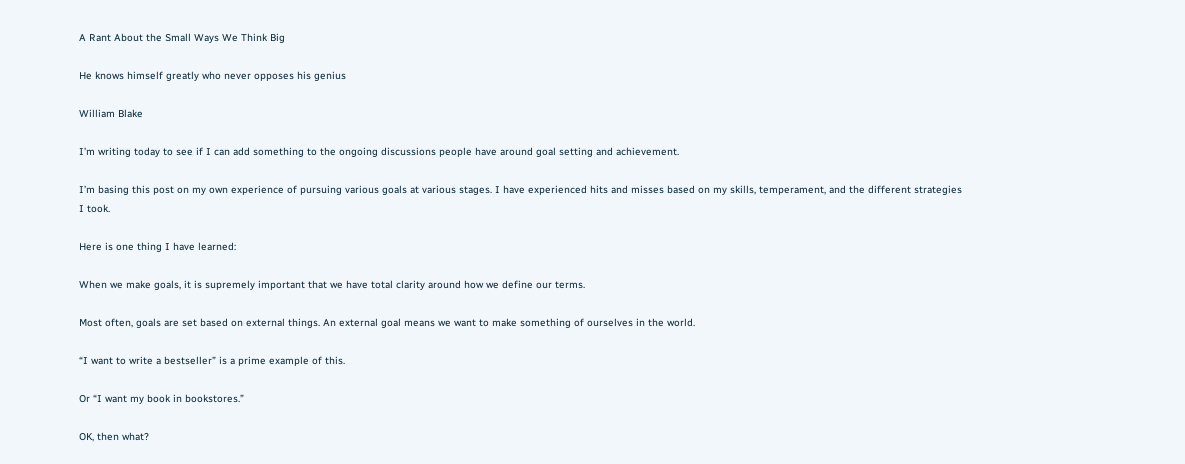A Rant About the Small Ways We Think Big

He knows himself greatly who never opposes his genius

William Blake

I’m writing today to see if I can add something to the ongoing discussions people have around goal setting and achievement.

I’m basing this post on my own experience of pursuing various goals at various stages. I have experienced hits and misses based on my skills, temperament, and the different strategies I took.

Here is one thing I have learned:

When we make goals, it is supremely important that we have total clarity around how we define our terms.

Most often, goals are set based on external things. An external goal means we want to make something of ourselves in the world.

“I want to write a bestseller” is a prime example of this.

Or “I want my book in bookstores.”

OK, then what?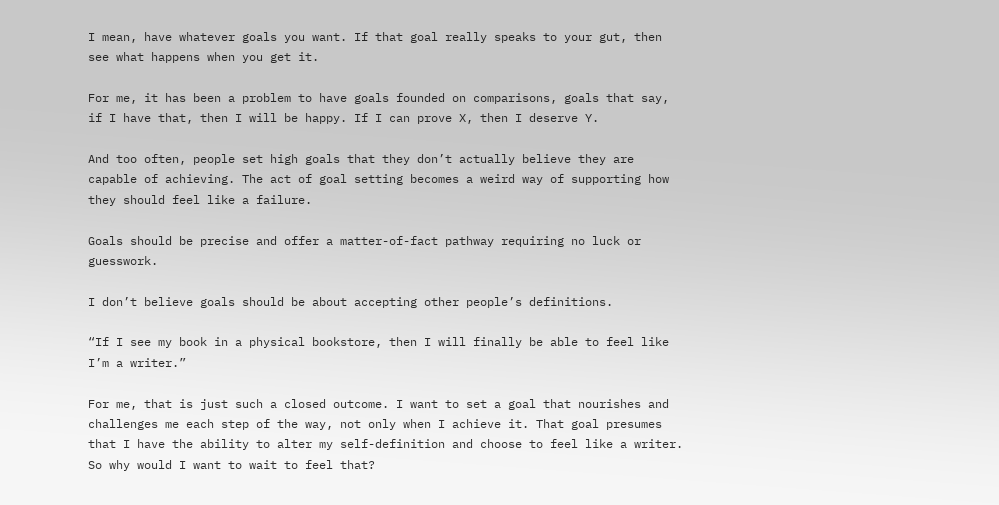I mean, have whatever goals you want. If that goal really speaks to your gut, then see what happens when you get it.

For me, it has been a problem to have goals founded on comparisons, goals that say, if I have that, then I will be happy. If I can prove X, then I deserve Y.

And too often, people set high goals that they don’t actually believe they are capable of achieving. The act of goal setting becomes a weird way of supporting how they should feel like a failure.

Goals should be precise and offer a matter-of-fact pathway requiring no luck or guesswork.

I don’t believe goals should be about accepting other people’s definitions.

“If I see my book in a physical bookstore, then I will finally be able to feel like I’m a writer.”

For me, that is just such a closed outcome. I want to set a goal that nourishes and challenges me each step of the way, not only when I achieve it. That goal presumes that I have the ability to alter my self-definition and choose to feel like a writer. So why would I want to wait to feel that?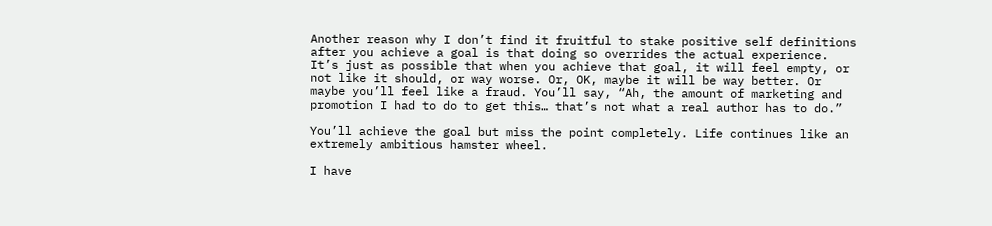Another reason why I don’t find it fruitful to stake positive self definitions after you achieve a goal is that doing so overrides the actual experience. It’s just as possible that when you achieve that goal, it will feel empty, or not like it should, or way worse. Or, OK, maybe it will be way better. Or maybe you’ll feel like a fraud. You’ll say, “Ah, the amount of marketing and promotion I had to do to get this… that’s not what a real author has to do.”

You’ll achieve the goal but miss the point completely. Life continues like an extremely ambitious hamster wheel.

I have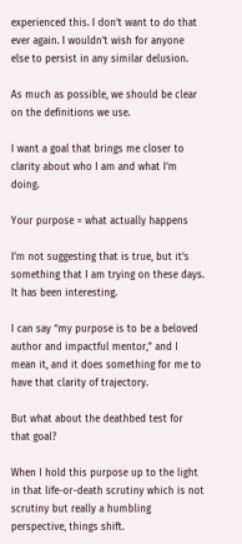experienced this. I don’t want to do that ever again. I wouldn’t wish for anyone else to persist in any similar delusion.

As much as possible, we should be clear on the definitions we use.

I want a goal that brings me closer to clarity about who I am and what I’m doing.

Your purpose = what actually happens

I’m not suggesting that is true, but it’s something that I am trying on these days. It has been interesting.

I can say “my purpose is to be a beloved author and impactful mentor,” and I mean it, and it does something for me to have that clarity of trajectory.

But what about the deathbed test for that goal?

When I hold this purpose up to the light in that life-or-death scrutiny which is not scrutiny but really a humbling perspective, things shift.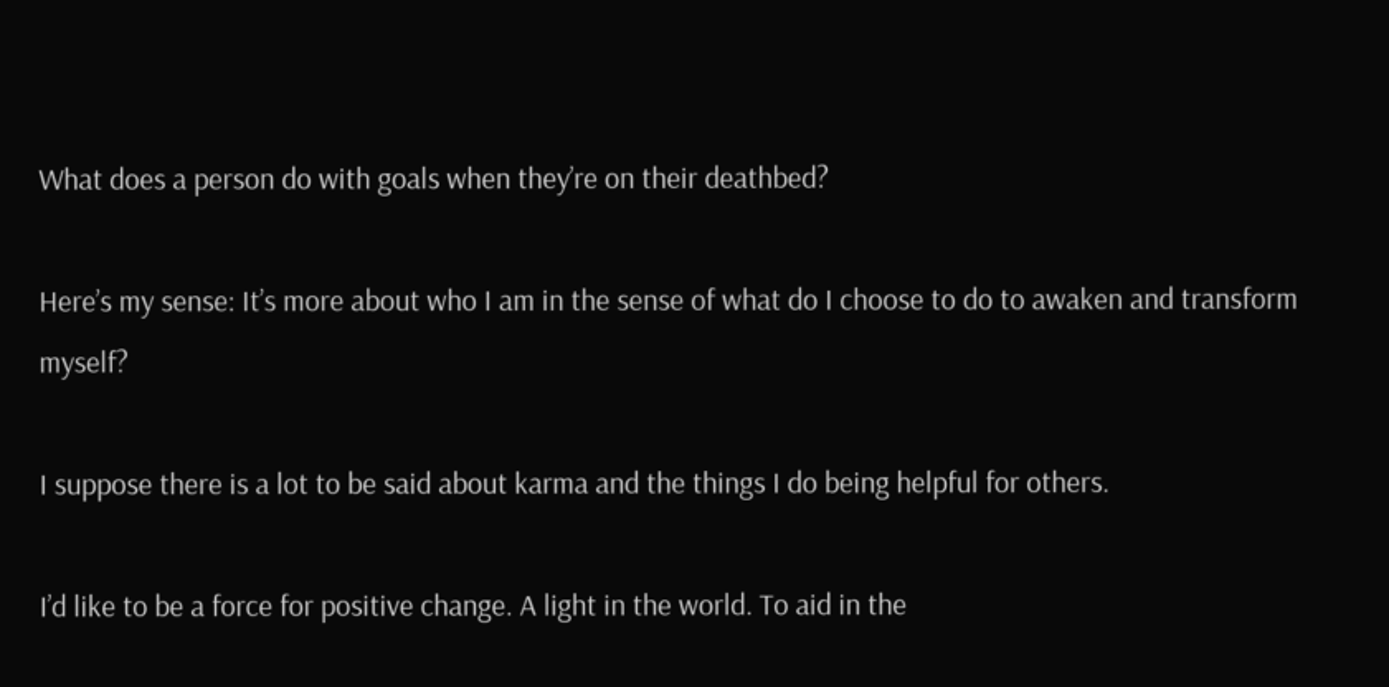What does a person do with goals when they’re on their deathbed?

Here’s my sense: It’s more about who I am in the sense of what do I choose to do to awaken and transform myself?

I suppose there is a lot to be said about karma and the things I do being helpful for others.

I’d like to be a force for positive change. A light in the world. To aid in the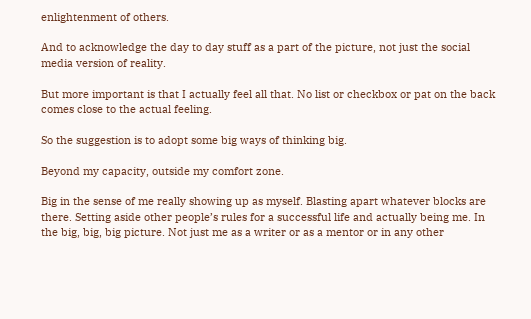enlightenment of others.

And to acknowledge the day to day stuff as a part of the picture, not just the social media version of reality.

But more important is that I actually feel all that. No list or checkbox or pat on the back comes close to the actual feeling.

So the suggestion is to adopt some big ways of thinking big.

Beyond my capacity, outside my comfort zone.

Big in the sense of me really showing up as myself. Blasting apart whatever blocks are there. Setting aside other people’s rules for a successful life and actually being me. In the big, big, big picture. Not just me as a writer or as a mentor or in any other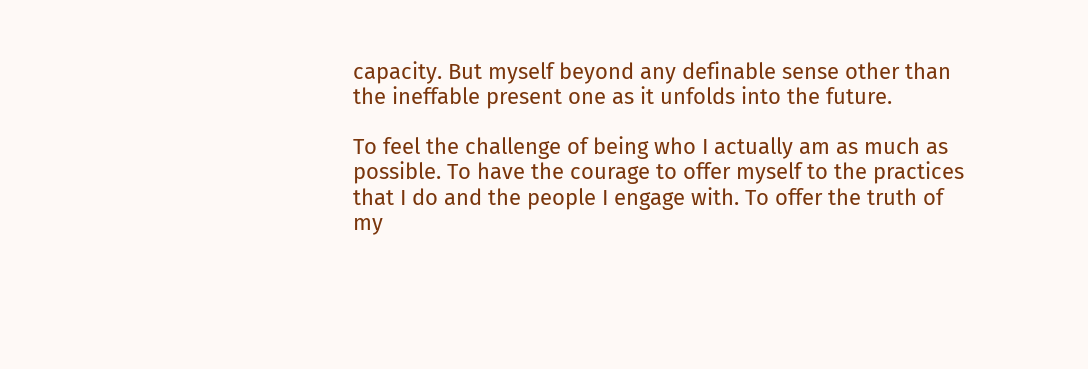capacity. But myself beyond any definable sense other than the ineffable present one as it unfolds into the future.

To feel the challenge of being who I actually am as much as possible. To have the courage to offer myself to the practices that I do and the people I engage with. To offer the truth of my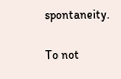spontaneity.

To not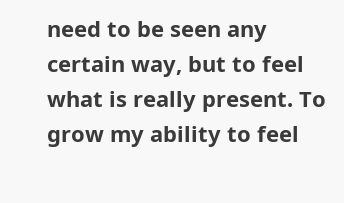need to be seen any certain way, but to feel what is really present. To grow my ability to feel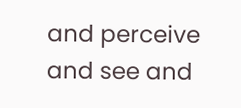and perceive and see and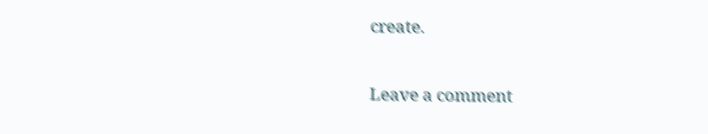create.

Leave a comment